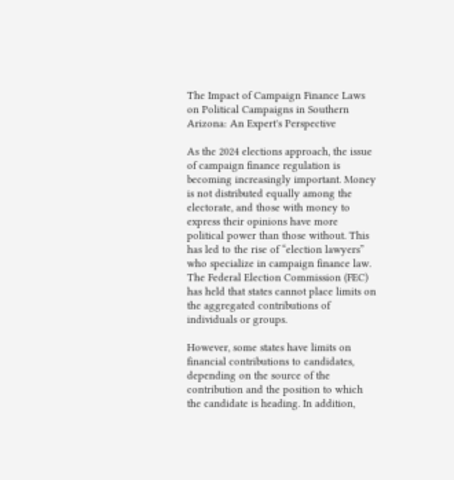The Impact of Campaign Finance Laws on Political Campaigns in Southern Arizona: An Expert's Perspective

As the 2024 elections approach, the issue of campaign finance regulation is becoming increasingly important. Money is not distributed equally among the electorate, and those with money to express their opinions have more political power than those without. This has led to the rise of “election lawyers” who specialize in campaign finance law. The Federal Election Commission (FEC) has held that states cannot place limits on the aggregated contributions of individuals or groups.

However, some states have limits on financial contributions to candidates, depending on the source of the contribution and the position to which the candidate is heading. In addition,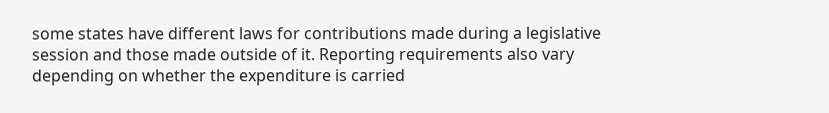some states have different laws for contributions made during a legislative session and those made outside of it. Reporting requirements also vary depending on whether the expenditure is carried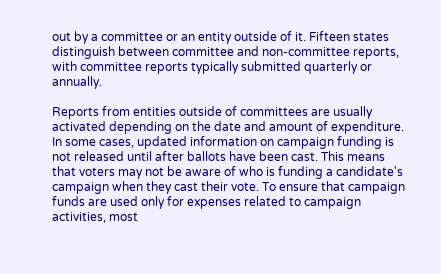out by a committee or an entity outside of it. Fifteen states distinguish between committee and non-committee reports, with committee reports typically submitted quarterly or annually.

Reports from entities outside of committees are usually activated depending on the date and amount of expenditure. In some cases, updated information on campaign funding is not released until after ballots have been cast. This means that voters may not be aware of who is funding a candidate's campaign when they cast their vote. To ensure that campaign funds are used only for expenses related to campaign activities, most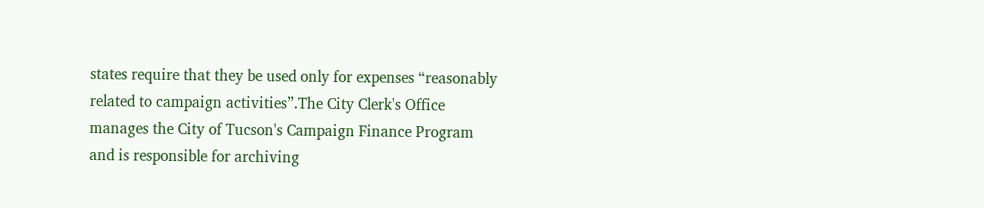states require that they be used only for expenses “reasonably related to campaign activities”.The City Clerk's Office manages the City of Tucson's Campaign Finance Program and is responsible for archiving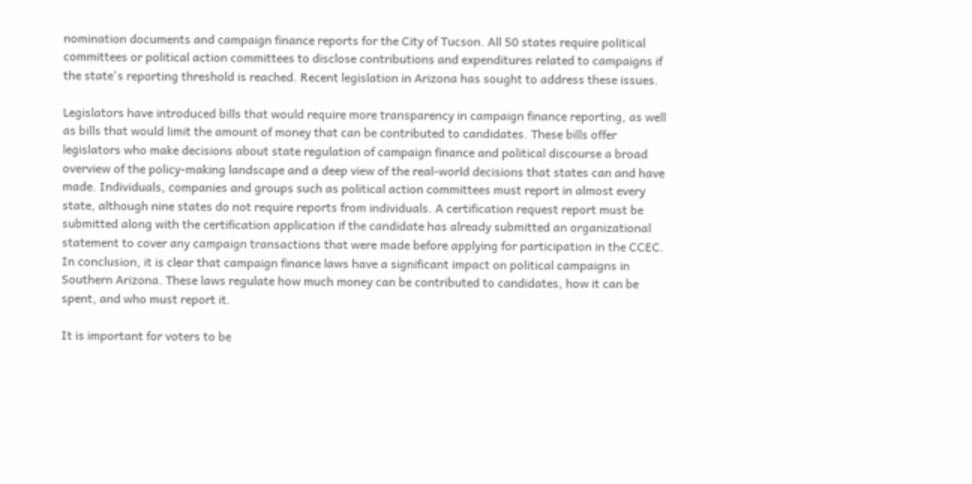nomination documents and campaign finance reports for the City of Tucson. All 50 states require political committees or political action committees to disclose contributions and expenditures related to campaigns if the state's reporting threshold is reached. Recent legislation in Arizona has sought to address these issues.

Legislators have introduced bills that would require more transparency in campaign finance reporting, as well as bills that would limit the amount of money that can be contributed to candidates. These bills offer legislators who make decisions about state regulation of campaign finance and political discourse a broad overview of the policy-making landscape and a deep view of the real-world decisions that states can and have made. Individuals, companies and groups such as political action committees must report in almost every state, although nine states do not require reports from individuals. A certification request report must be submitted along with the certification application if the candidate has already submitted an organizational statement to cover any campaign transactions that were made before applying for participation in the CCEC. In conclusion, it is clear that campaign finance laws have a significant impact on political campaigns in Southern Arizona. These laws regulate how much money can be contributed to candidates, how it can be spent, and who must report it.

It is important for voters to be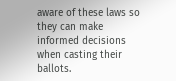aware of these laws so they can make informed decisions when casting their ballots.